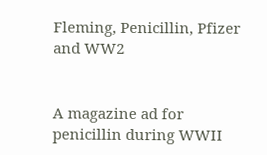Fleming, Penicillin, Pfizer and WW2


A magazine ad for penicillin during WWII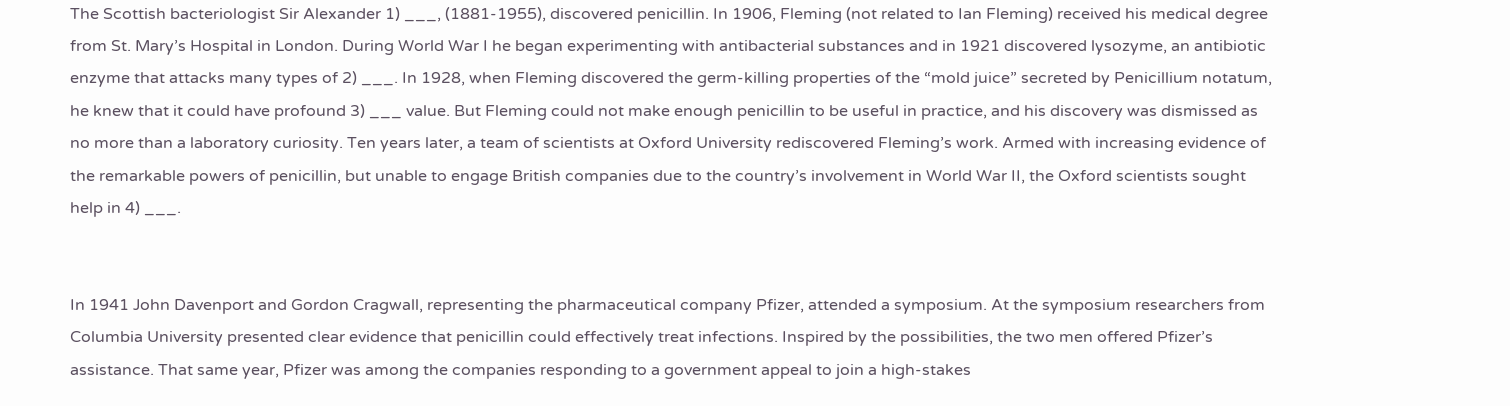The Scottish bacteriologist Sir Alexander 1) ___, (1881-1955), discovered penicillin. In 1906, Fleming (not related to Ian Fleming) received his medical degree from St. Mary’s Hospital in London. During World War I he began experimenting with antibacterial substances and in 1921 discovered lysozyme, an antibiotic enzyme that attacks many types of 2) ___. In 1928, when Fleming discovered the germ-killing properties of the “mold juice” secreted by Penicillium notatum, he knew that it could have profound 3) ___ value. But Fleming could not make enough penicillin to be useful in practice, and his discovery was dismissed as no more than a laboratory curiosity. Ten years later, a team of scientists at Oxford University rediscovered Fleming’s work. Armed with increasing evidence of the remarkable powers of penicillin, but unable to engage British companies due to the country’s involvement in World War II, the Oxford scientists sought help in 4) ___.


In 1941 John Davenport and Gordon Cragwall, representing the pharmaceutical company Pfizer, attended a symposium. At the symposium researchers from Columbia University presented clear evidence that penicillin could effectively treat infections. Inspired by the possibilities, the two men offered Pfizer’s assistance. That same year, Pfizer was among the companies responding to a government appeal to join a high-stakes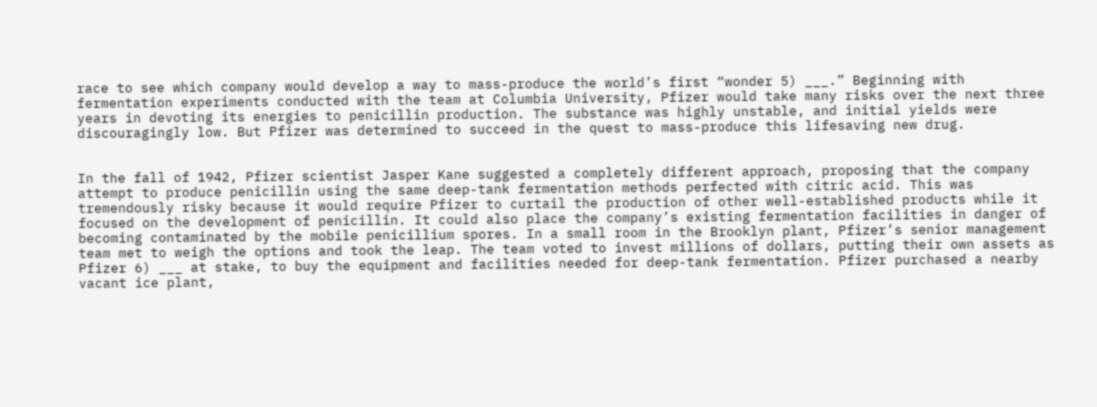race to see which company would develop a way to mass-produce the world’s first “wonder 5) ___.” Beginning with fermentation experiments conducted with the team at Columbia University, Pfizer would take many risks over the next three years in devoting its energies to penicillin production. The substance was highly unstable, and initial yields were discouragingly low. But Pfizer was determined to succeed in the quest to mass-produce this lifesaving new drug.


In the fall of 1942, Pfizer scientist Jasper Kane suggested a completely different approach, proposing that the company attempt to produce penicillin using the same deep-tank fermentation methods perfected with citric acid. This was tremendously risky because it would require Pfizer to curtail the production of other well-established products while it focused on the development of penicillin. It could also place the company’s existing fermentation facilities in danger of becoming contaminated by the mobile penicillium spores. In a small room in the Brooklyn plant, Pfizer’s senior management team met to weigh the options and took the leap. The team voted to invest millions of dollars, putting their own assets as Pfizer 6) ___ at stake, to buy the equipment and facilities needed for deep-tank fermentation. Pfizer purchased a nearby vacant ice plant,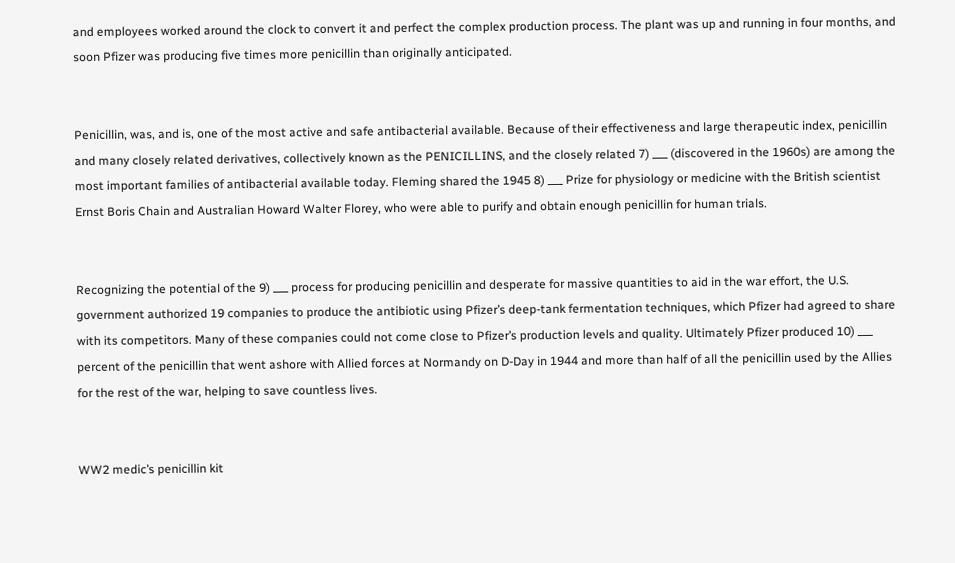and employees worked around the clock to convert it and perfect the complex production process. The plant was up and running in four months, and soon Pfizer was producing five times more penicillin than originally anticipated.


Penicillin, was, and is, one of the most active and safe antibacterial available. Because of their effectiveness and large therapeutic index, penicillin and many closely related derivatives, collectively known as the PENICILLINS, and the closely related 7) ___ (discovered in the 1960s) are among the most important families of antibacterial available today. Fleming shared the 1945 8) ___ Prize for physiology or medicine with the British scientist Ernst Boris Chain and Australian Howard Walter Florey, who were able to purify and obtain enough penicillin for human trials.


Recognizing the potential of the 9) ___ process for producing penicillin and desperate for massive quantities to aid in the war effort, the U.S. government authorized 19 companies to produce the antibiotic using Pfizer’s deep-tank fermentation techniques, which Pfizer had agreed to share with its competitors. Many of these companies could not come close to Pfizer’s production levels and quality. Ultimately Pfizer produced 10) ___ percent of the penicillin that went ashore with Allied forces at Normandy on D-Day in 1944 and more than half of all the penicillin used by the Allies for the rest of the war, helping to save countless lives.


WW2 medic’s penicillin kit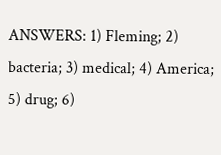ANSWERS: 1) Fleming; 2) bacteria; 3) medical; 4) America; 5) drug; 6)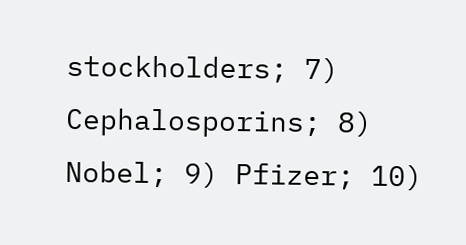stockholders; 7) Cephalosporins; 8) Nobel; 9) Pfizer; 10)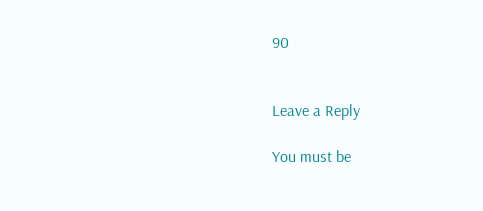90


Leave a Reply

You must be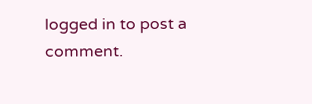logged in to post a comment.